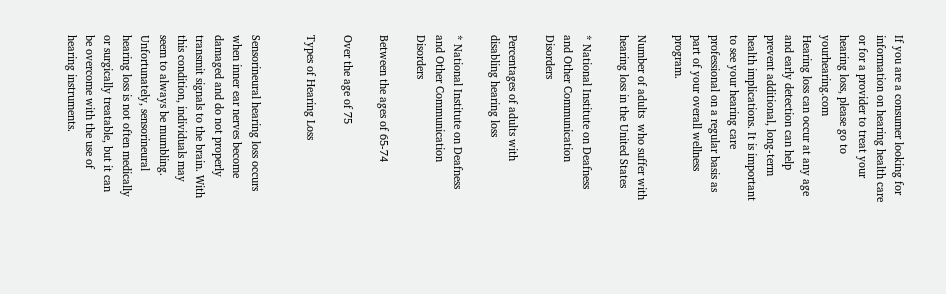If you are a consumer looking for information on hearing health care or for a provider to treat your hearing loss, please go to yourhearing.com
Hearing loss can occur at any age and early detection can help prevent additional, long-term health implications. It is important to see your hearing care professional on a regular basis as part of your overall wellness program.

Number of adults  who suffer with hearing loss in the United States

* National Institute on Deafness and Other Communication Disorders

Percentages of adults with disabling hearing loss

* National Institute on Deafness and Other Communication Disorders

Between the ages of 65-74

Over the age of 75

Types of Hearing Loss


Sensorineural hearing loss occurs when inner ear nerves become damaged and do not properly transmit signals to the brain. With this condition, individuals may seem to always be mumbling. Unfortunately, sensorineural hearing loss is not often medically or surgically treatable, but it can be overcome with the use of hearing instruments.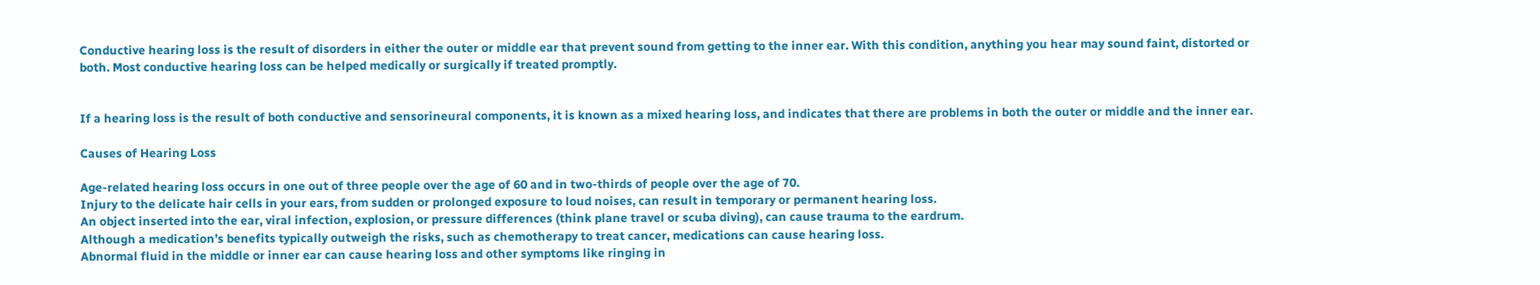Conductive hearing loss is the result of disorders in either the outer or middle ear that prevent sound from getting to the inner ear. With this condition, anything you hear may sound faint, distorted or both. Most conductive hearing loss can be helped medically or surgically if treated promptly.


If a hearing loss is the result of both conductive and sensorineural components, it is known as a mixed hearing loss, and indicates that there are problems in both the outer or middle and the inner ear.

Causes of Hearing Loss

Age-related hearing loss occurs in one out of three people over the age of 60 and in two-thirds of people over the age of 70.
Injury to the delicate hair cells in your ears, from sudden or prolonged exposure to loud noises, can result in temporary or permanent hearing loss.
An object inserted into the ear, viral infection, explosion, or pressure differences (think plane travel or scuba diving), can cause trauma to the eardrum.
Although a medication’s benefits typically outweigh the risks, such as chemotherapy to treat cancer, medications can cause hearing loss.
Abnormal fluid in the middle or inner ear can cause hearing loss and other symptoms like ringing in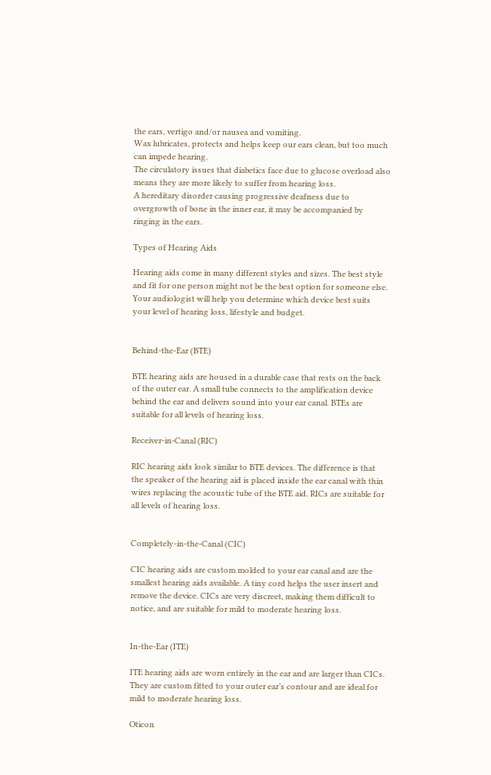the ears, vertigo and/or nausea and vomiting.
Wax lubricates, protects and helps keep our ears clean, but too much can impede hearing.
The circulatory issues that diabetics face due to glucose overload also means they are more likely to suffer from hearing loss.
A hereditary disorder causing progressive deafness due to overgrowth of bone in the inner ear, it may be accompanied by ringing in the ears.

Types of Hearing Aids

Hearing aids come in many different styles and sizes. The best style and fit for one person might not be the best option for someone else. Your audiologist will help you determine which device best suits your level of hearing loss, lifestyle and budget.


Behind-the-Ear (BTE)

BTE hearing aids are housed in a durable case that rests on the back of the outer ear. A small tube connects to the amplification device behind the ear and delivers sound into your ear canal. BTEs are suitable for all levels of hearing loss.

Receiver-in-Canal (RIC)

RIC hearing aids look similar to BTE devices. The difference is that the speaker of the hearing aid is placed inside the ear canal with thin wires replacing the acoustic tube of the BTE aid. RICs are suitable for all levels of hearing loss.


Completely-in-the-Canal (CIC)

CIC hearing aids are custom molded to your ear canal and are the smallest hearing aids available. A tiny cord helps the user insert and remove the device. CICs are very discreet, making them difficult to notice, and are suitable for mild to moderate hearing loss.


In-the-Ear (ITE)

ITE hearing aids are worn entirely in the ear and are larger than CICs. They are custom fitted to your outer ear’s contour and are ideal for mild to moderate hearing loss.

Oticon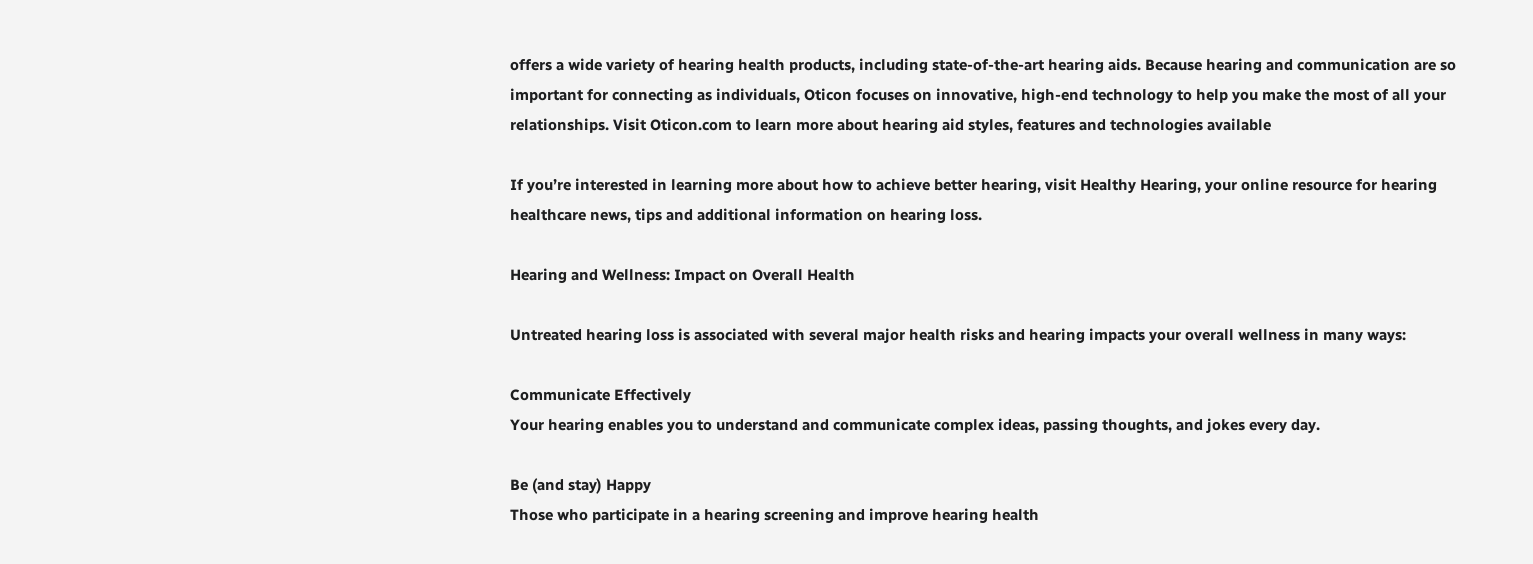offers a wide variety of hearing health products, including state-of-the-art hearing aids. Because hearing and communication are so important for connecting as individuals, Oticon focuses on innovative, high-end technology to help you make the most of all your relationships. Visit Oticon.com to learn more about hearing aid styles, features and technologies available

If you’re interested in learning more about how to achieve better hearing, visit Healthy Hearing, your online resource for hearing healthcare news, tips and additional information on hearing loss.

Hearing and Wellness: Impact on Overall Health

Untreated hearing loss is associated with several major health risks and hearing impacts your overall wellness in many ways:

Communicate Effectively
Your hearing enables you to understand and communicate complex ideas, passing thoughts, and jokes every day.

Be (and stay) Happy
Those who participate in a hearing screening and improve hearing health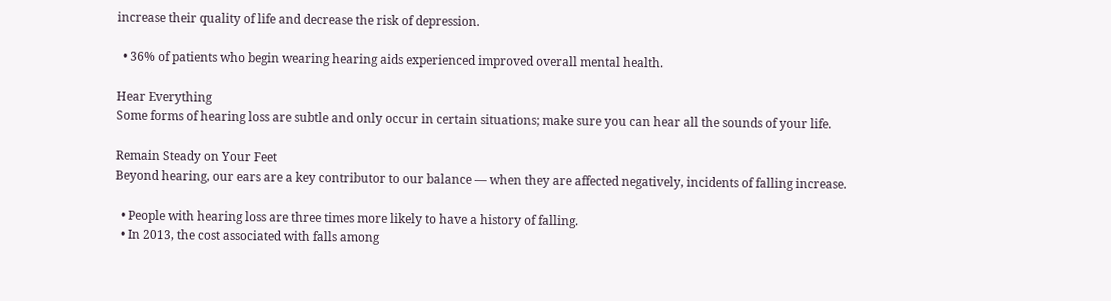increase their quality of life and decrease the risk of depression.

  • 36% of patients who begin wearing hearing aids experienced improved overall mental health.

Hear Everything
Some forms of hearing loss are subtle and only occur in certain situations; make sure you can hear all the sounds of your life.

Remain Steady on Your Feet
Beyond hearing, our ears are a key contributor to our balance — when they are affected negatively, incidents of falling increase.

  • People with hearing loss are three times more likely to have a history of falling.
  • In 2013, the cost associated with falls among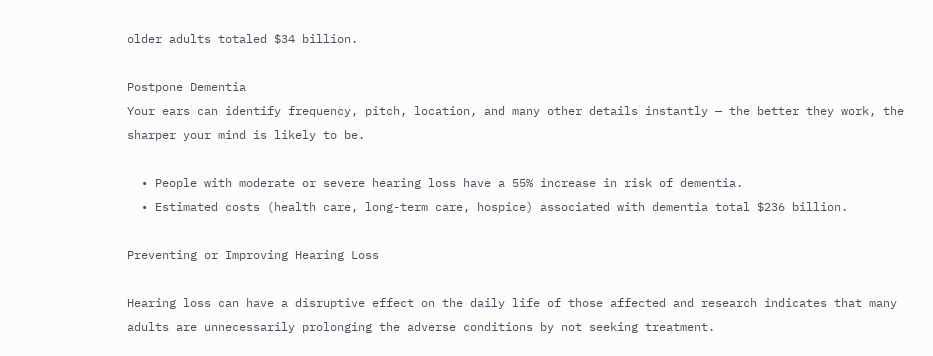older adults totaled $34 billion.

Postpone Dementia
Your ears can identify frequency, pitch, location, and many other details instantly — the better they work, the sharper your mind is likely to be.

  • People with moderate or severe hearing loss have a 55% increase in risk of dementia.
  • Estimated costs (health care, long-term care, hospice) associated with dementia total $236 billion.

Preventing or Improving Hearing Loss

Hearing loss can have a disruptive effect on the daily life of those affected and research indicates that many adults are unnecessarily prolonging the adverse conditions by not seeking treatment.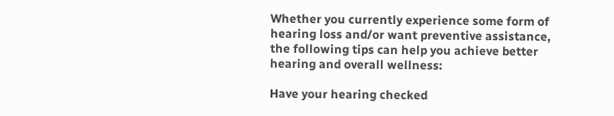Whether you currently experience some form of hearing loss and/or want preventive assistance, the following tips can help you achieve better hearing and overall wellness:

Have your hearing checked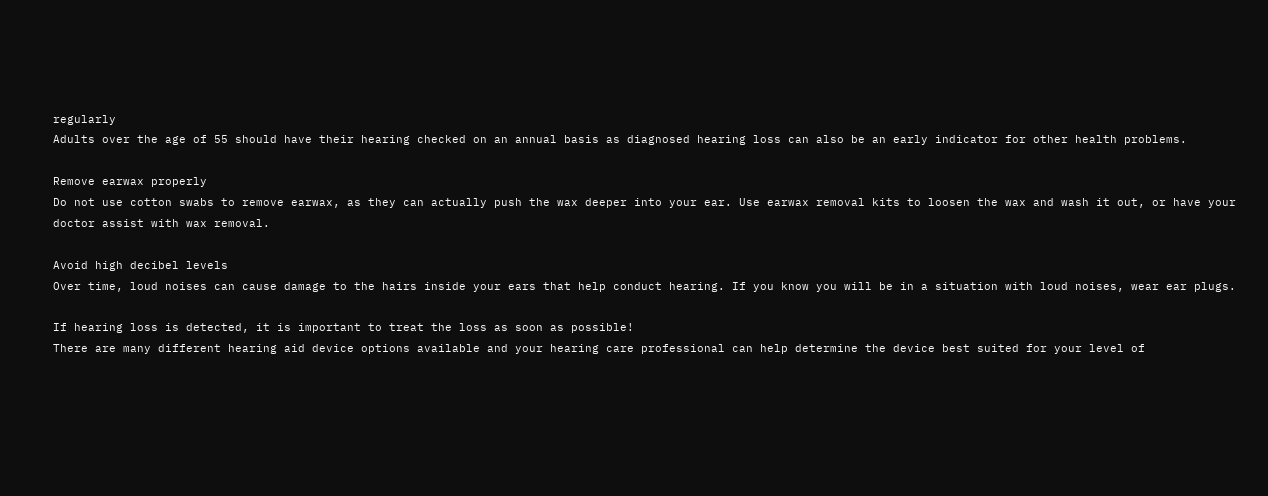regularly
Adults over the age of 55 should have their hearing checked on an annual basis as diagnosed hearing loss can also be an early indicator for other health problems.

Remove earwax properly
Do not use cotton swabs to remove earwax, as they can actually push the wax deeper into your ear. Use earwax removal kits to loosen the wax and wash it out, or have your doctor assist with wax removal.

Avoid high decibel levels
Over time, loud noises can cause damage to the hairs inside your ears that help conduct hearing. If you know you will be in a situation with loud noises, wear ear plugs.

If hearing loss is detected, it is important to treat the loss as soon as possible!
There are many different hearing aid device options available and your hearing care professional can help determine the device best suited for your level of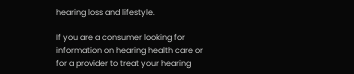hearing loss and lifestyle.

If you are a consumer looking for information on hearing health care or for a provider to treat your hearing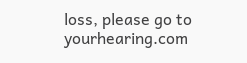loss, please go to yourhearing.com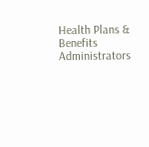Health Plans & Benefits Administrators